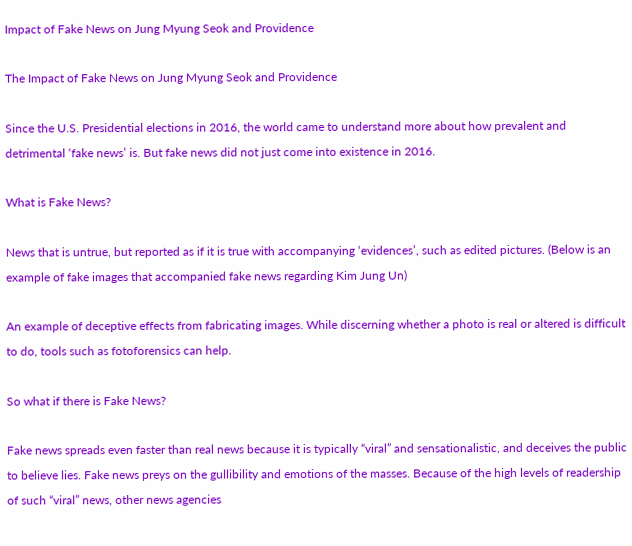Impact of Fake News on Jung Myung Seok and Providence

The Impact of Fake News on Jung Myung Seok and Providence

Since the U.S. Presidential elections in 2016, the world came to understand more about how prevalent and detrimental ‘fake news’ is. But fake news did not just come into existence in 2016.

What is Fake News?

News that is untrue, but reported as if it is true with accompanying ‘evidences’, such as edited pictures. (Below is an example of fake images that accompanied fake news regarding Kim Jung Un)

An example of deceptive effects from fabricating images. While discerning whether a photo is real or altered is difficult to do, tools such as fotoforensics can help.

So what if there is Fake News?

Fake news spreads even faster than real news because it is typically “viral” and sensationalistic, and deceives the public to believe lies. Fake news preys on the gullibility and emotions of the masses. Because of the high levels of readership of such “viral” news, other news agencies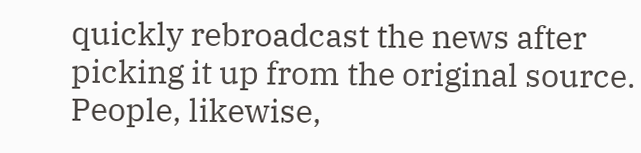quickly rebroadcast the news after picking it up from the original source. People, likewise,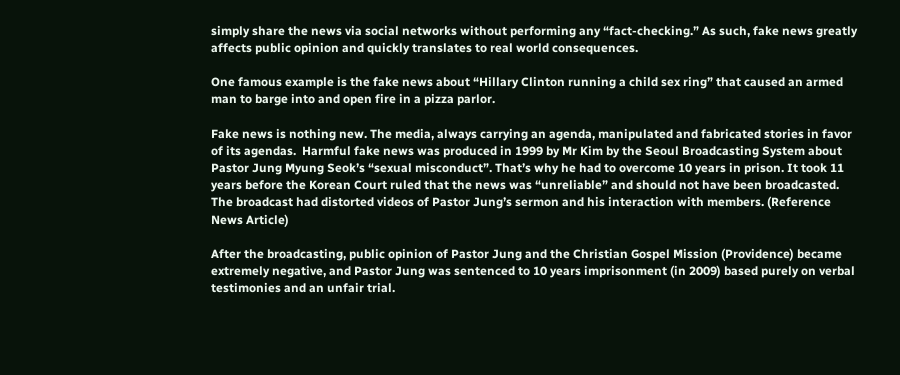simply share the news via social networks without performing any “fact-checking.” As such, fake news greatly affects public opinion and quickly translates to real world consequences.

One famous example is the fake news about “Hillary Clinton running a child sex ring” that caused an armed man to barge into and open fire in a pizza parlor.

Fake news is nothing new. The media, always carrying an agenda, manipulated and fabricated stories in favor of its agendas.  Harmful fake news was produced in 1999 by Mr Kim by the Seoul Broadcasting System about Pastor Jung Myung Seok’s “sexual misconduct”. That’s why he had to overcome 10 years in prison. It took 11 years before the Korean Court ruled that the news was “unreliable” and should not have been broadcasted. The broadcast had distorted videos of Pastor Jung’s sermon and his interaction with members. (Reference News Article)

After the broadcasting, public opinion of Pastor Jung and the Christian Gospel Mission (Providence) became extremely negative, and Pastor Jung was sentenced to 10 years imprisonment (in 2009) based purely on verbal testimonies and an unfair trial.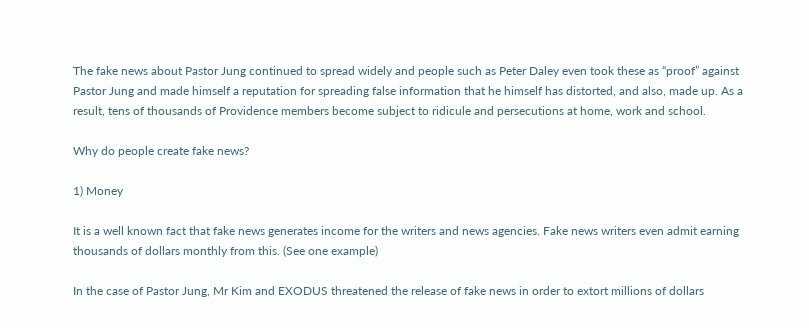The fake news about Pastor Jung continued to spread widely and people such as Peter Daley even took these as “proof” against Pastor Jung and made himself a reputation for spreading false information that he himself has distorted, and also, made up. As a result, tens of thousands of Providence members become subject to ridicule and persecutions at home, work and school.

Why do people create fake news?

1) Money

It is a well known fact that fake news generates income for the writers and news agencies. Fake news writers even admit earning thousands of dollars monthly from this. (See one example)

In the case of Pastor Jung, Mr Kim and EXODUS threatened the release of fake news in order to extort millions of dollars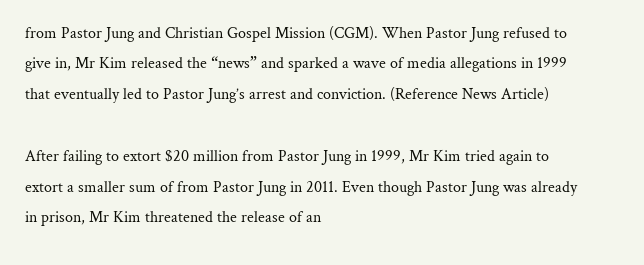from Pastor Jung and Christian Gospel Mission (CGM). When Pastor Jung refused to give in, Mr Kim released the “news” and sparked a wave of media allegations in 1999 that eventually led to Pastor Jung’s arrest and conviction. (Reference News Article)

After failing to extort $20 million from Pastor Jung in 1999, Mr Kim tried again to extort a smaller sum of from Pastor Jung in 2011. Even though Pastor Jung was already in prison, Mr Kim threatened the release of an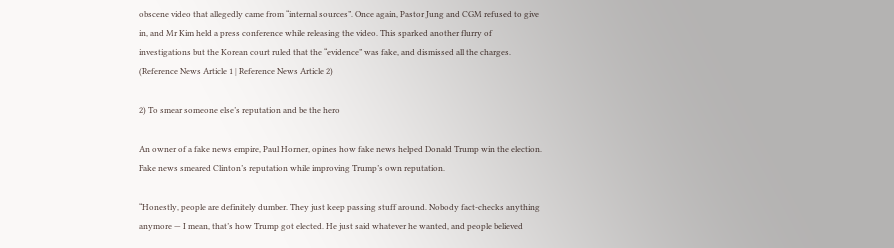obscene video that allegedly came from “internal sources”. Once again, Pastor Jung and CGM refused to give in, and Mr Kim held a press conference while releasing the video. This sparked another flurry of investigations but the Korean court ruled that the “evidence” was fake, and dismissed all the charges. (Reference News Article 1 | Reference News Article 2)

2) To smear someone else’s reputation and be the hero

An owner of a fake news empire, Paul Horner, opines how fake news helped Donald Trump win the election. Fake news smeared Clinton’s reputation while improving Trump’s own reputation.

“Honestly, people are definitely dumber. They just keep passing stuff around. Nobody fact-checks anything anymore — I mean, that’s how Trump got elected. He just said whatever he wanted, and people believed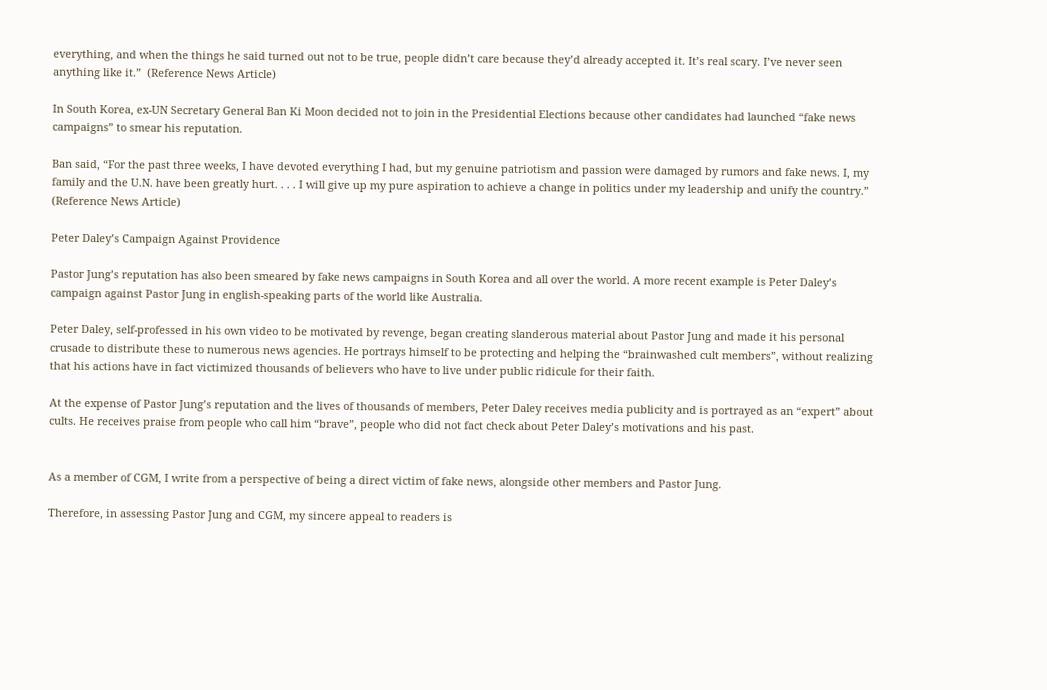everything, and when the things he said turned out not to be true, people didn’t care because they’d already accepted it. It’s real scary. I’ve never seen anything like it.”  (Reference News Article)

In South Korea, ex-UN Secretary General Ban Ki Moon decided not to join in the Presidential Elections because other candidates had launched “fake news campaigns” to smear his reputation.

Ban said, “For the past three weeks, I have devoted everything I had, but my genuine patriotism and passion were damaged by rumors and fake news. I, my family and the U.N. have been greatly hurt. . . . I will give up my pure aspiration to achieve a change in politics under my leadership and unify the country.” (Reference News Article)

Peter Daley’s Campaign Against Providence

Pastor Jung’s reputation has also been smeared by fake news campaigns in South Korea and all over the world. A more recent example is Peter Daley’s campaign against Pastor Jung in english-speaking parts of the world like Australia.

Peter Daley, self-professed in his own video to be motivated by revenge, began creating slanderous material about Pastor Jung and made it his personal crusade to distribute these to numerous news agencies. He portrays himself to be protecting and helping the “brainwashed cult members”, without realizing that his actions have in fact victimized thousands of believers who have to live under public ridicule for their faith.

At the expense of Pastor Jung’s reputation and the lives of thousands of members, Peter Daley receives media publicity and is portrayed as an “expert” about cults. He receives praise from people who call him “brave”, people who did not fact check about Peter Daley’s motivations and his past.


As a member of CGM, I write from a perspective of being a direct victim of fake news, alongside other members and Pastor Jung.

Therefore, in assessing Pastor Jung and CGM, my sincere appeal to readers is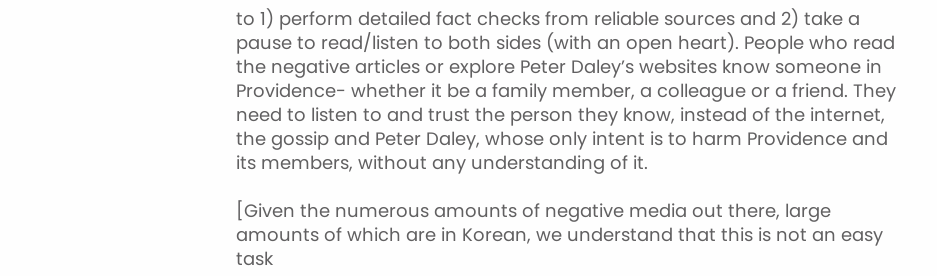to 1) perform detailed fact checks from reliable sources and 2) take a pause to read/listen to both sides (with an open heart). People who read the negative articles or explore Peter Daley’s websites know someone in Providence- whether it be a family member, a colleague or a friend. They need to listen to and trust the person they know, instead of the internet, the gossip and Peter Daley, whose only intent is to harm Providence and its members, without any understanding of it.

[Given the numerous amounts of negative media out there, large amounts of which are in Korean, we understand that this is not an easy task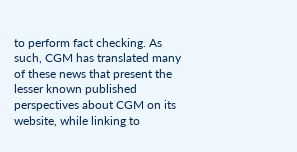to perform fact checking. As such, CGM has translated many of these news that present the lesser known published perspectives about CGM on its website, while linking to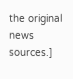the original news sources.]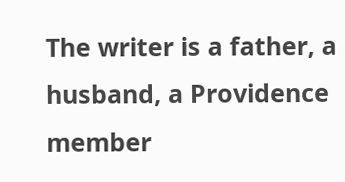The writer is a father, a husband, a Providence member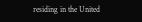residing in the United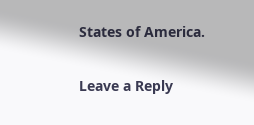States of America.

Leave a Reply